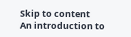Skip to content
An introduction to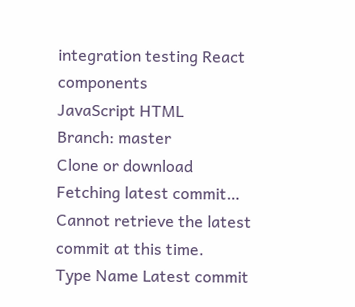integration testing React components
JavaScript HTML
Branch: master
Clone or download
Fetching latest commit…
Cannot retrieve the latest commit at this time.
Type Name Latest commit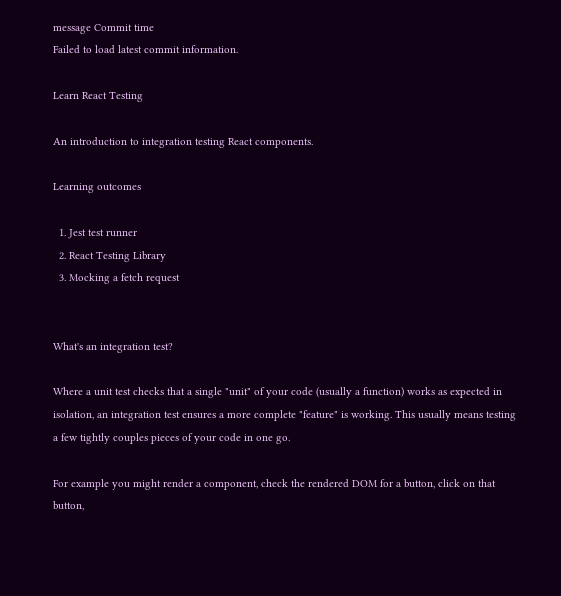message Commit time
Failed to load latest commit information.

Learn React Testing

An introduction to integration testing React components.

Learning outcomes

  1. Jest test runner
  2. React Testing Library
  3. Mocking a fetch request


What's an integration test?

Where a unit test checks that a single "unit" of your code (usually a function) works as expected in isolation, an integration test ensures a more complete "feature" is working. This usually means testing a few tightly couples pieces of your code in one go.

For example you might render a component, check the rendered DOM for a button, click on that button,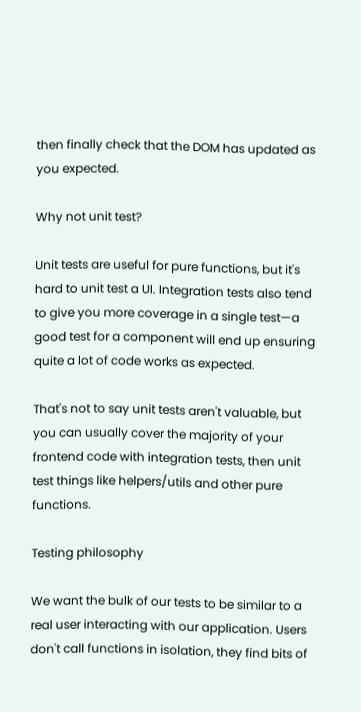then finally check that the DOM has updated as you expected.

Why not unit test?

Unit tests are useful for pure functions, but it's hard to unit test a UI. Integration tests also tend to give you more coverage in a single test—a good test for a component will end up ensuring quite a lot of code works as expected.

That's not to say unit tests aren't valuable, but you can usually cover the majority of your frontend code with integration tests, then unit test things like helpers/utils and other pure functions.

Testing philosophy

We want the bulk of our tests to be similar to a real user interacting with our application. Users don't call functions in isolation, they find bits of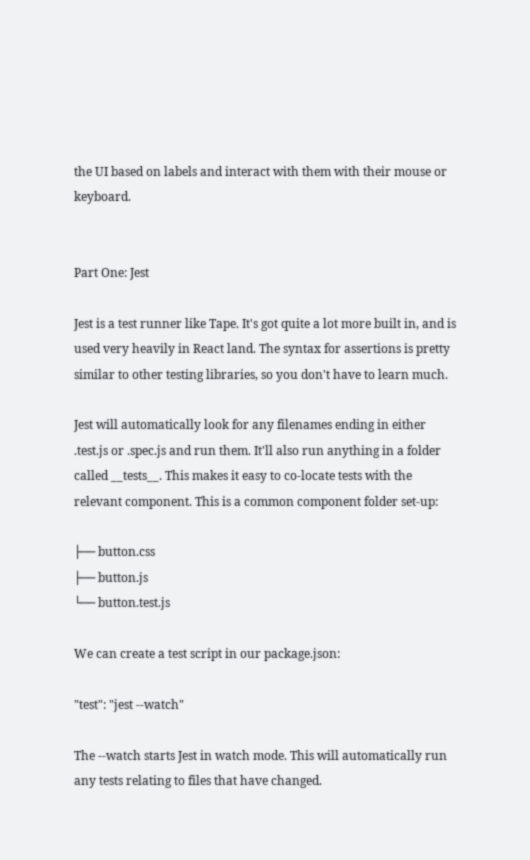the UI based on labels and interact with them with their mouse or keyboard.


Part One: Jest

Jest is a test runner like Tape. It's got quite a lot more built in, and is used very heavily in React land. The syntax for assertions is pretty similar to other testing libraries, so you don't have to learn much.

Jest will automatically look for any filenames ending in either .test.js or .spec.js and run them. It'll also run anything in a folder called __tests__. This makes it easy to co-locate tests with the relevant component. This is a common component folder set-up:

├── button.css
├── button.js
└── button.test.js

We can create a test script in our package.json:

"test": "jest --watch"

The --watch starts Jest in watch mode. This will automatically run any tests relating to files that have changed.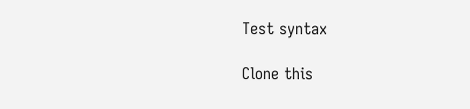Test syntax

Clone this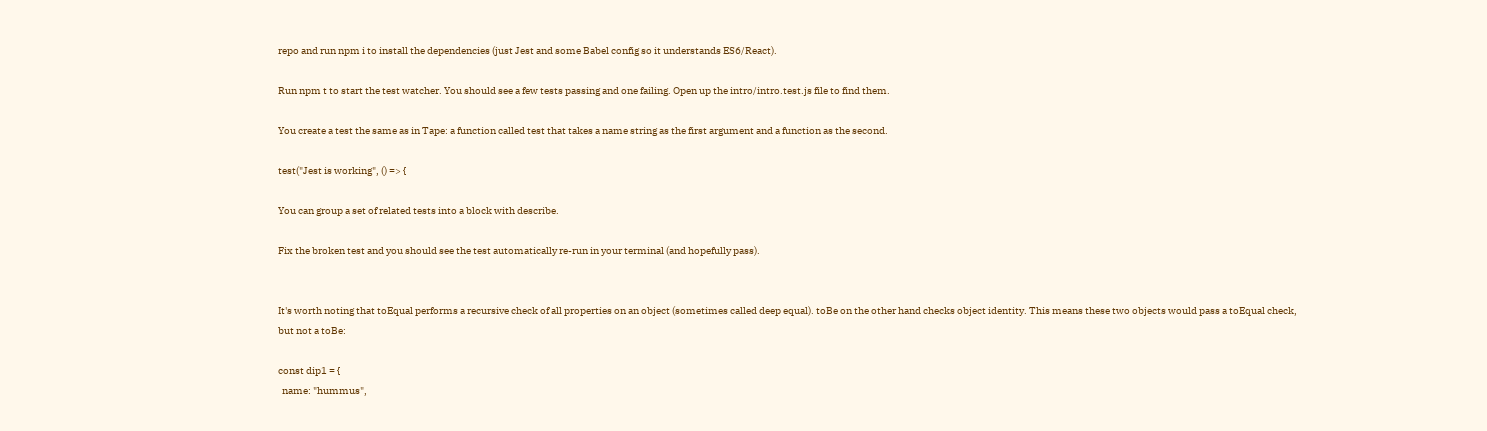repo and run npm i to install the dependencies (just Jest and some Babel config so it understands ES6/React).

Run npm t to start the test watcher. You should see a few tests passing and one failing. Open up the intro/intro.test.js file to find them.

You create a test the same as in Tape: a function called test that takes a name string as the first argument and a function as the second.

test("Jest is working", () => {

You can group a set of related tests into a block with describe.

Fix the broken test and you should see the test automatically re-run in your terminal (and hopefully pass).


It's worth noting that toEqual performs a recursive check of all properties on an object (sometimes called deep equal). toBe on the other hand checks object identity. This means these two objects would pass a toEqual check, but not a toBe:

const dip1 = {
  name: "hummus",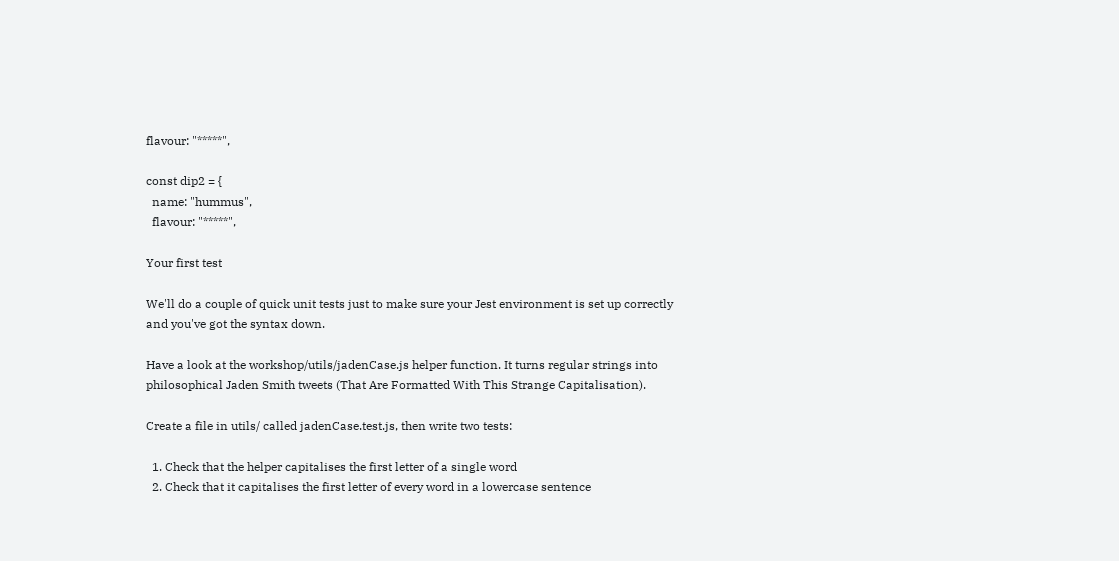flavour: "*****",

const dip2 = {
  name: "hummus",
  flavour: "*****",

Your first test

We'll do a couple of quick unit tests just to make sure your Jest environment is set up correctly and you've got the syntax down.

Have a look at the workshop/utils/jadenCase.js helper function. It turns regular strings into philosophical Jaden Smith tweets (That Are Formatted With This Strange Capitalisation).

Create a file in utils/ called jadenCase.test.js, then write two tests:

  1. Check that the helper capitalises the first letter of a single word
  2. Check that it capitalises the first letter of every word in a lowercase sentence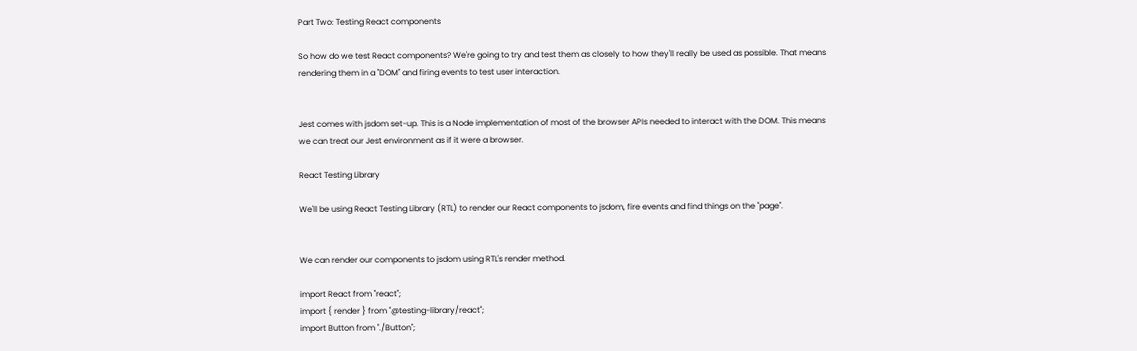Part Two: Testing React components

So how do we test React components? We're going to try and test them as closely to how they'll really be used as possible. That means rendering them in a "DOM" and firing events to test user interaction.


Jest comes with jsdom set-up. This is a Node implementation of most of the browser APIs needed to interact with the DOM. This means we can treat our Jest environment as if it were a browser.

React Testing Library

We'll be using React Testing Library (RTL) to render our React components to jsdom, fire events and find things on the "page".


We can render our components to jsdom using RTL's render method.

import React from "react";
import { render } from "@testing-library/react";
import Button from "./Button";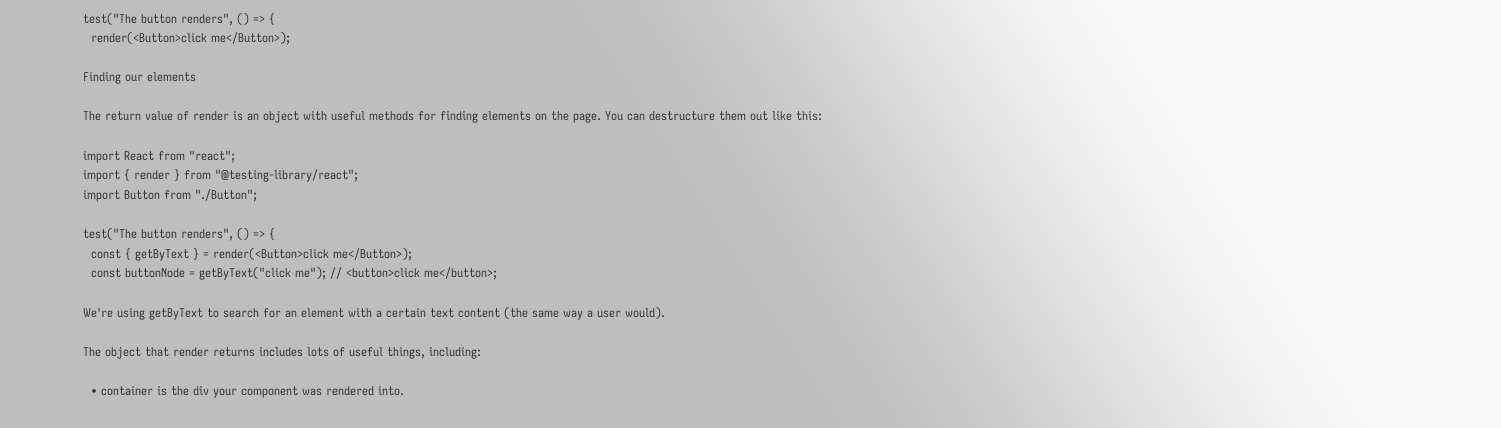test("The button renders", () => {
  render(<Button>click me</Button>);

Finding our elements

The return value of render is an object with useful methods for finding elements on the page. You can destructure them out like this:

import React from "react";
import { render } from "@testing-library/react";
import Button from "./Button";

test("The button renders", () => {
  const { getByText } = render(<Button>click me</Button>);
  const buttonNode = getByText("click me"); // <button>click me</button>;

We're using getByText to search for an element with a certain text content (the same way a user would).

The object that render returns includes lots of useful things, including:

  • container is the div your component was rendered into.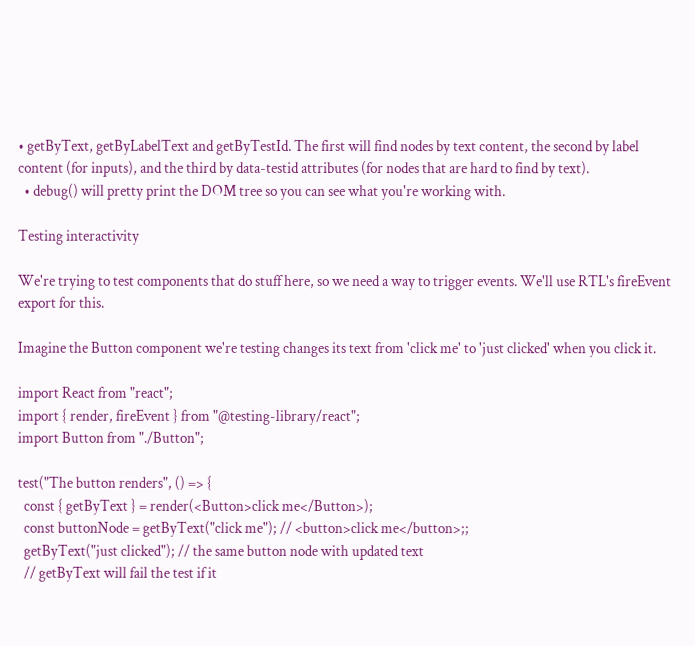• getByText, getByLabelText and getByTestId. The first will find nodes by text content, the second by label content (for inputs), and the third by data-testid attributes (for nodes that are hard to find by text).
  • debug() will pretty print the DOM tree so you can see what you're working with.

Testing interactivity

We're trying to test components that do stuff here, so we need a way to trigger events. We'll use RTL's fireEvent export for this.

Imagine the Button component we're testing changes its text from 'click me' to 'just clicked' when you click it.

import React from "react";
import { render, fireEvent } from "@testing-library/react";
import Button from "./Button";

test("The button renders", () => {
  const { getByText } = render(<Button>click me</Button>);
  const buttonNode = getByText("click me"); // <button>click me</button>;;
  getByText("just clicked"); // the same button node with updated text
  // getByText will fail the test if it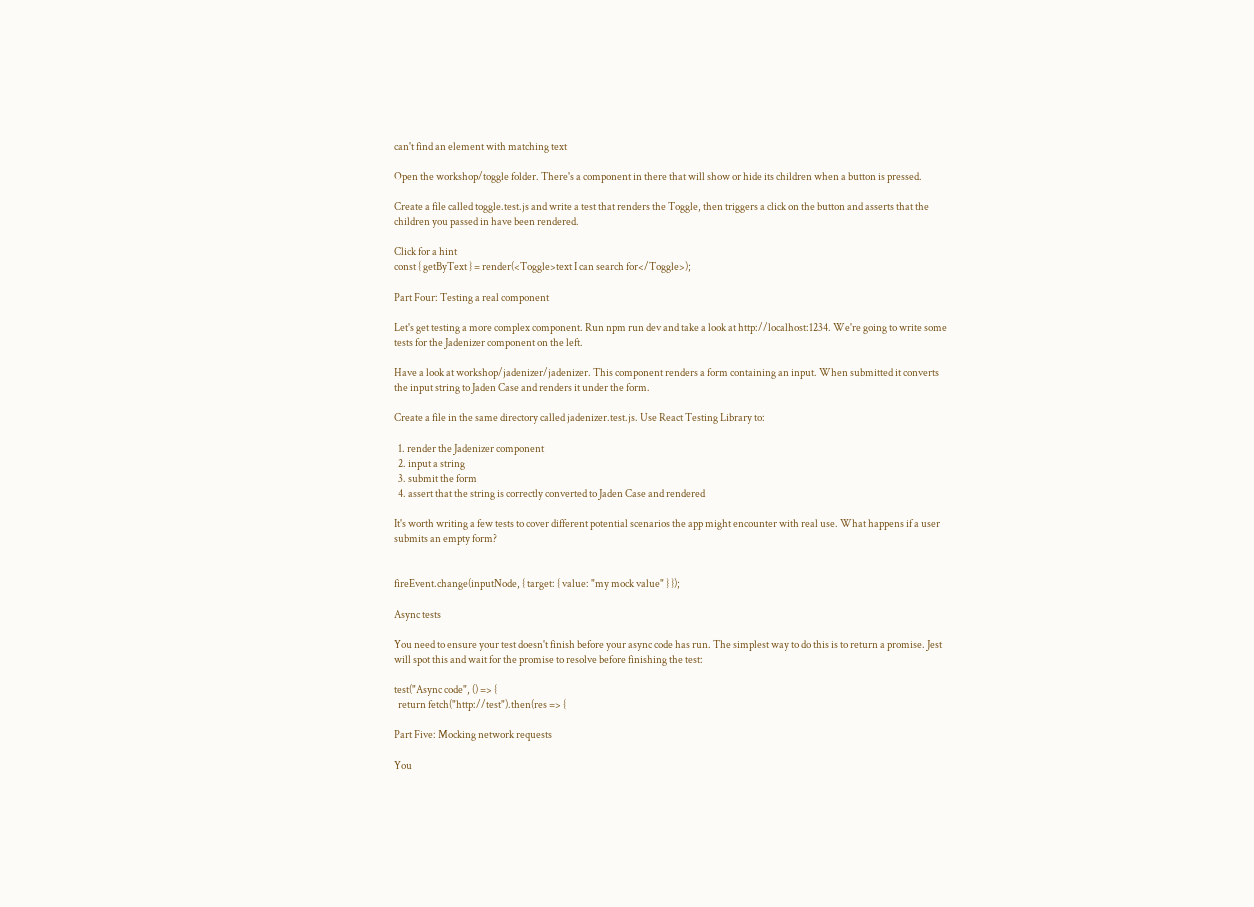can't find an element with matching text

Open the workshop/toggle folder. There's a component in there that will show or hide its children when a button is pressed.

Create a file called toggle.test.js and write a test that renders the Toggle, then triggers a click on the button and asserts that the children you passed in have been rendered.

Click for a hint
const { getByText } = render(<Toggle>text I can search for</Toggle>);

Part Four: Testing a real component

Let's get testing a more complex component. Run npm run dev and take a look at http://localhost:1234. We're going to write some tests for the Jadenizer component on the left.

Have a look at workshop/jadenizer/jadenizer. This component renders a form containing an input. When submitted it converts the input string to Jaden Case and renders it under the form.

Create a file in the same directory called jadenizer.test.js. Use React Testing Library to:

  1. render the Jadenizer component
  2. input a string
  3. submit the form
  4. assert that the string is correctly converted to Jaden Case and rendered

It's worth writing a few tests to cover different potential scenarios the app might encounter with real use. What happens if a user submits an empty form?


fireEvent.change(inputNode, { target: { value: "my mock value" } });

Async tests

You need to ensure your test doesn't finish before your async code has run. The simplest way to do this is to return a promise. Jest will spot this and wait for the promise to resolve before finishing the test:

test("Async code", () => {
  return fetch("http://test").then(res => {

Part Five: Mocking network requests

You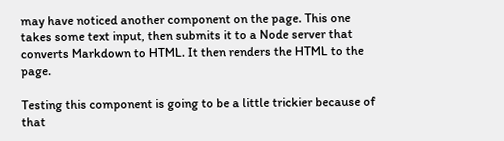may have noticed another component on the page. This one takes some text input, then submits it to a Node server that converts Markdown to HTML. It then renders the HTML to the page.

Testing this component is going to be a little trickier because of that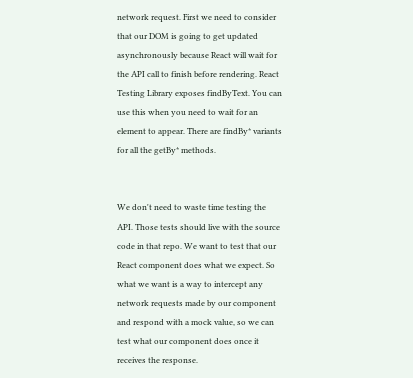network request. First we need to consider that our DOM is going to get updated asynchronously because React will wait for the API call to finish before rendering. React Testing Library exposes findByText. You can use this when you need to wait for an element to appear. There are findBy* variants for all the getBy* methods.


We don't need to waste time testing the API. Those tests should live with the source code in that repo. We want to test that our React component does what we expect. So what we want is a way to intercept any network requests made by our component and respond with a mock value, so we can test what our component does once it receives the response.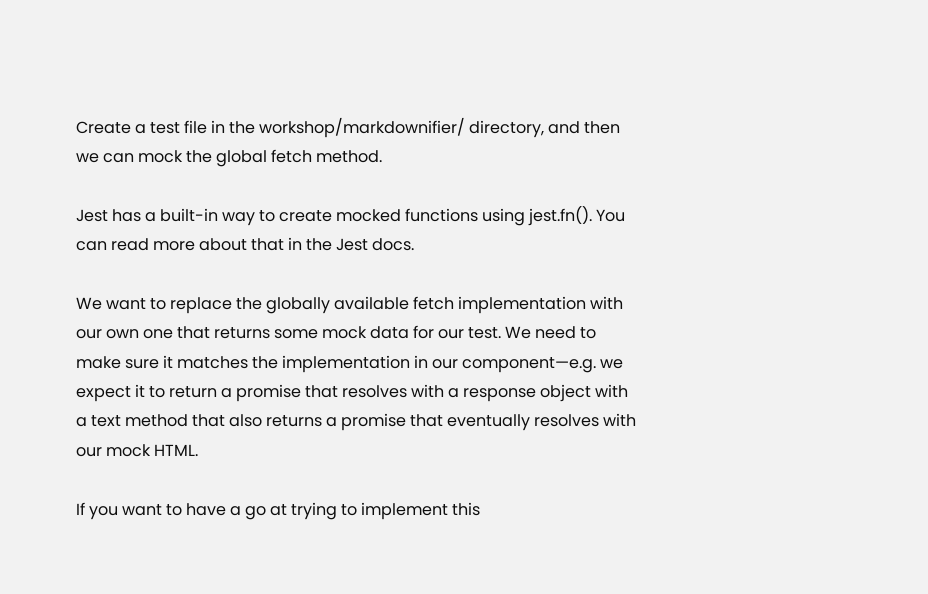Create a test file in the workshop/markdownifier/ directory, and then we can mock the global fetch method.

Jest has a built-in way to create mocked functions using jest.fn(). You can read more about that in the Jest docs.

We want to replace the globally available fetch implementation with our own one that returns some mock data for our test. We need to make sure it matches the implementation in our component—e.g. we expect it to return a promise that resolves with a response object with a text method that also returns a promise that eventually resolves with our mock HTML.

If you want to have a go at trying to implement this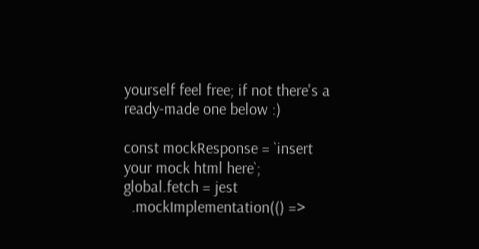yourself feel free; if not there's a ready-made one below :)

const mockResponse = `insert your mock html here`;
global.fetch = jest
  .mockImplementation(() =>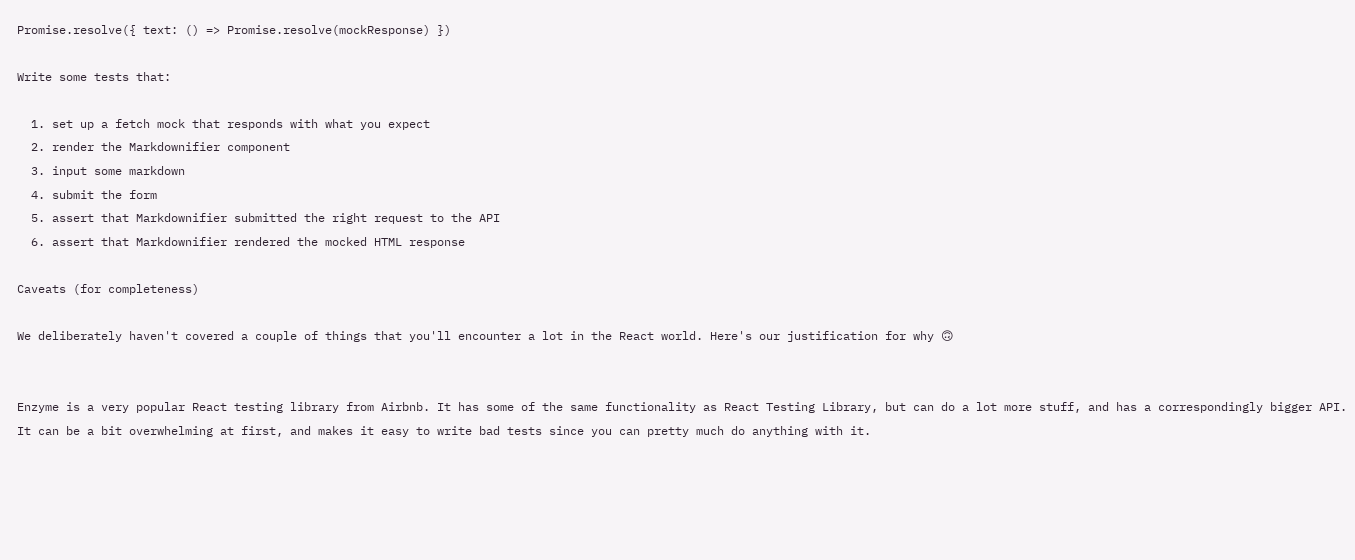Promise.resolve({ text: () => Promise.resolve(mockResponse) })

Write some tests that:

  1. set up a fetch mock that responds with what you expect
  2. render the Markdownifier component
  3. input some markdown
  4. submit the form
  5. assert that Markdownifier submitted the right request to the API
  6. assert that Markdownifier rendered the mocked HTML response

Caveats (for completeness)

We deliberately haven't covered a couple of things that you'll encounter a lot in the React world. Here's our justification for why 🙃


Enzyme is a very popular React testing library from Airbnb. It has some of the same functionality as React Testing Library, but can do a lot more stuff, and has a correspondingly bigger API. It can be a bit overwhelming at first, and makes it easy to write bad tests since you can pretty much do anything with it.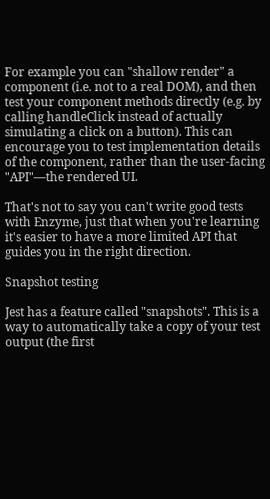For example you can "shallow render" a component (i.e. not to a real DOM), and then test your component methods directly (e.g. by calling handleClick instead of actually simulating a click on a button). This can encourage you to test implementation details of the component, rather than the user-facing "API"—the rendered UI.

That's not to say you can't write good tests with Enzyme, just that when you're learning it's easier to have a more limited API that guides you in the right direction.

Snapshot testing

Jest has a feature called "snapshots". This is a way to automatically take a copy of your test output (the first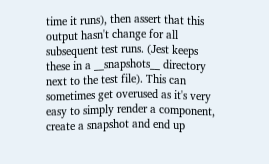time it runs), then assert that this output hasn't change for all subsequent test runs. (Jest keeps these in a __snapshots__ directory next to the test file). This can sometimes get overused as it's very easy to simply render a component, create a snapshot and end up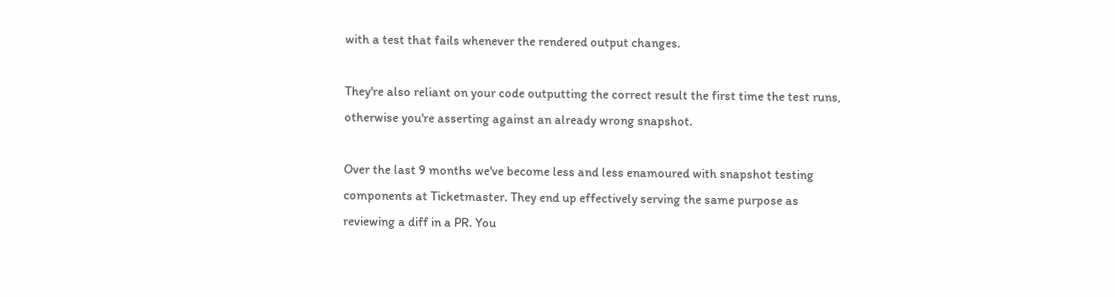with a test that fails whenever the rendered output changes.

They're also reliant on your code outputting the correct result the first time the test runs, otherwise you're asserting against an already wrong snapshot.

Over the last 9 months we've become less and less enamoured with snapshot testing components at Ticketmaster. They end up effectively serving the same purpose as reviewing a diff in a PR. You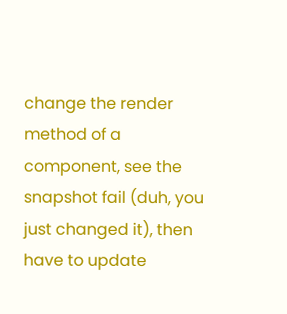change the render method of a component, see the snapshot fail (duh, you just changed it), then have to update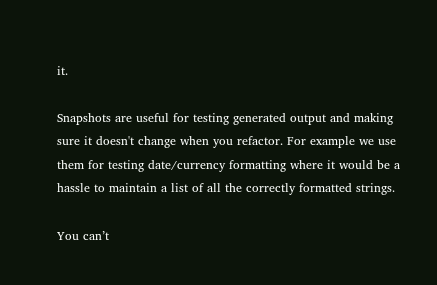it.

Snapshots are useful for testing generated output and making sure it doesn't change when you refactor. For example we use them for testing date/currency formatting where it would be a hassle to maintain a list of all the correctly formatted strings.

You can’t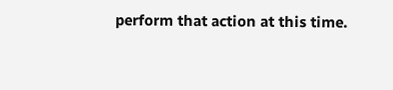perform that action at this time.